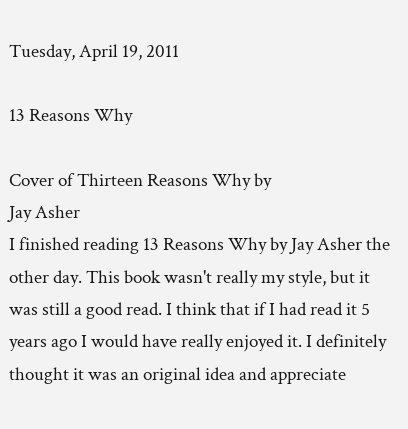Tuesday, April 19, 2011

13 Reasons Why

Cover of Thirteen Reasons Why by
Jay Asher
I finished reading 13 Reasons Why by Jay Asher the other day. This book wasn't really my style, but it was still a good read. I think that if I had read it 5 years ago I would have really enjoyed it. I definitely thought it was an original idea and appreciate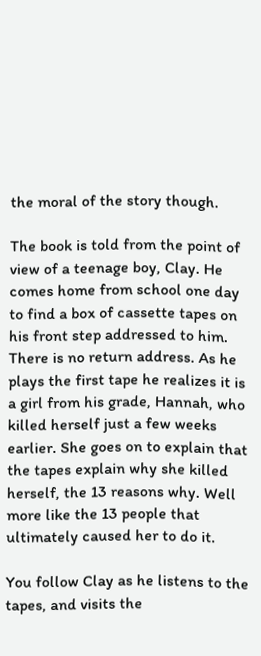the moral of the story though.

The book is told from the point of view of a teenage boy, Clay. He comes home from school one day to find a box of cassette tapes on his front step addressed to him. There is no return address. As he plays the first tape he realizes it is a girl from his grade, Hannah, who killed herself just a few weeks earlier. She goes on to explain that the tapes explain why she killed herself, the 13 reasons why. Well more like the 13 people that ultimately caused her to do it.

You follow Clay as he listens to the tapes, and visits the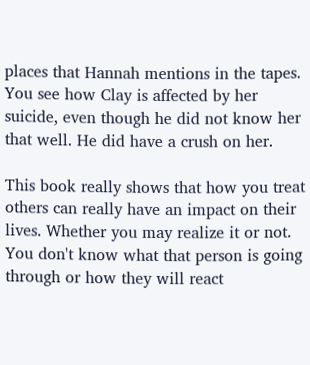places that Hannah mentions in the tapes. You see how Clay is affected by her suicide, even though he did not know her that well. He did have a crush on her.

This book really shows that how you treat others can really have an impact on their lives. Whether you may realize it or not. You don't know what that person is going through or how they will react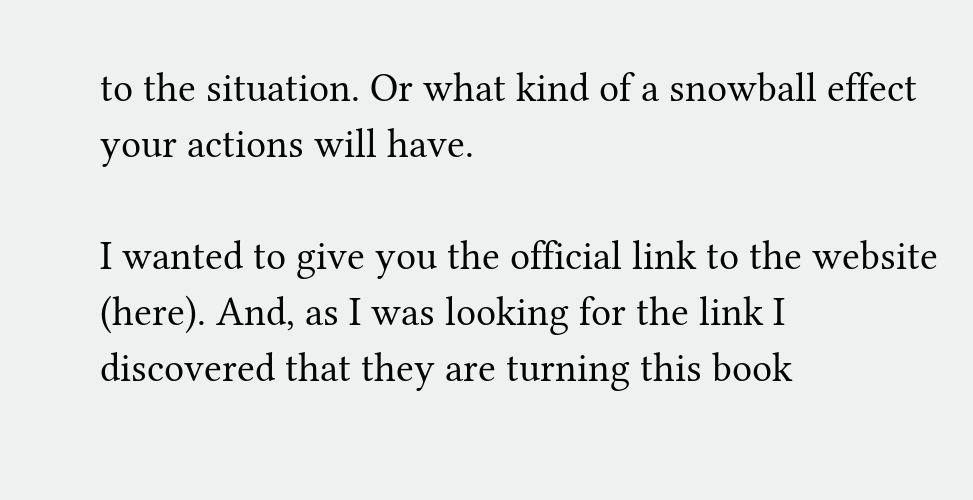to the situation. Or what kind of a snowball effect your actions will have.

I wanted to give you the official link to the website (here). And, as I was looking for the link I discovered that they are turning this book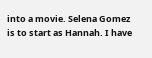into a movie. Selena Gomez is to start as Hannah. I have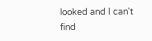looked and I can't find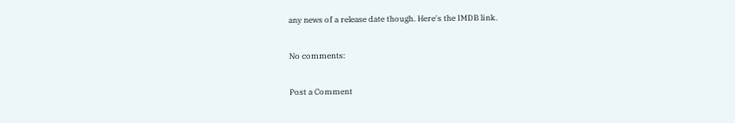any news of a release date though. Here's the IMDB link.

No comments:

Post a Comment